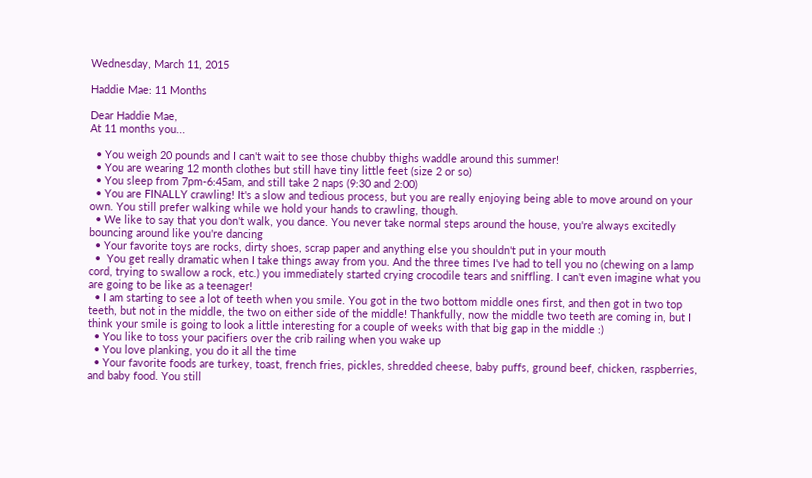Wednesday, March 11, 2015

Haddie Mae: 11 Months

Dear Haddie Mae,
At 11 months you...

  • You weigh 20 pounds and I can't wait to see those chubby thighs waddle around this summer!
  • You are wearing 12 month clothes but still have tiny little feet (size 2 or so)
  • You sleep from 7pm-6:45am, and still take 2 naps (9:30 and 2:00)
  • You are FINALLY crawling! It's a slow and tedious process, but you are really enjoying being able to move around on your own. You still prefer walking while we hold your hands to crawling, though.
  • We like to say that you don't walk, you dance. You never take normal steps around the house, you're always excitedly bouncing around like you're dancing
  • Your favorite toys are rocks, dirty shoes, scrap paper and anything else you shouldn't put in your mouth
  •  You get really dramatic when I take things away from you. And the three times I've had to tell you no (chewing on a lamp cord, trying to swallow a rock, etc.) you immediately started crying crocodile tears and sniffling. I can't even imagine what you are going to be like as a teenager!
  • I am starting to see a lot of teeth when you smile. You got in the two bottom middle ones first, and then got in two top teeth, but not in the middle, the two on either side of the middle! Thankfully, now the middle two teeth are coming in, but I think your smile is going to look a little interesting for a couple of weeks with that big gap in the middle :)
  • You like to toss your pacifiers over the crib railing when you wake up
  • You love planking, you do it all the time
  • Your favorite foods are turkey, toast, french fries, pickles, shredded cheese, baby puffs, ground beef, chicken, raspberries, and baby food. You still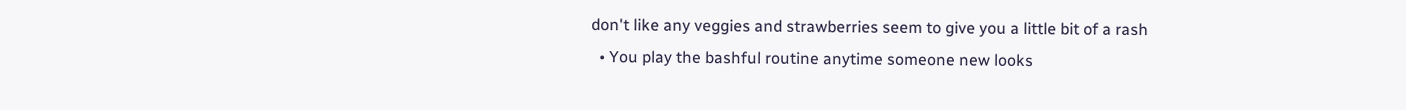don't like any veggies and strawberries seem to give you a little bit of a rash
  • You play the bashful routine anytime someone new looks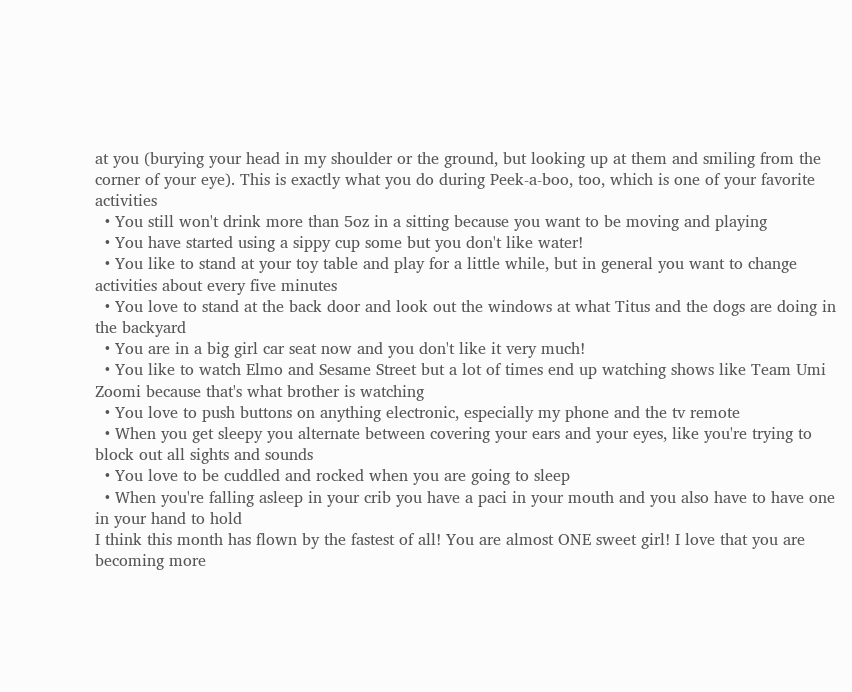at you (burying your head in my shoulder or the ground, but looking up at them and smiling from the corner of your eye). This is exactly what you do during Peek-a-boo, too, which is one of your favorite activities
  • You still won't drink more than 5oz in a sitting because you want to be moving and playing
  • You have started using a sippy cup some but you don't like water!
  • You like to stand at your toy table and play for a little while, but in general you want to change activities about every five minutes
  • You love to stand at the back door and look out the windows at what Titus and the dogs are doing in the backyard
  • You are in a big girl car seat now and you don't like it very much!
  • You like to watch Elmo and Sesame Street but a lot of times end up watching shows like Team Umi Zoomi because that's what brother is watching
  • You love to push buttons on anything electronic, especially my phone and the tv remote
  • When you get sleepy you alternate between covering your ears and your eyes, like you're trying to block out all sights and sounds
  • You love to be cuddled and rocked when you are going to sleep
  • When you're falling asleep in your crib you have a paci in your mouth and you also have to have one in your hand to hold
I think this month has flown by the fastest of all! You are almost ONE sweet girl! I love that you are becoming more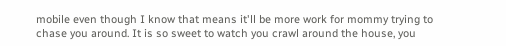mobile even though I know that means it'll be more work for mommy trying to chase you around. It is so sweet to watch you crawl around the house, you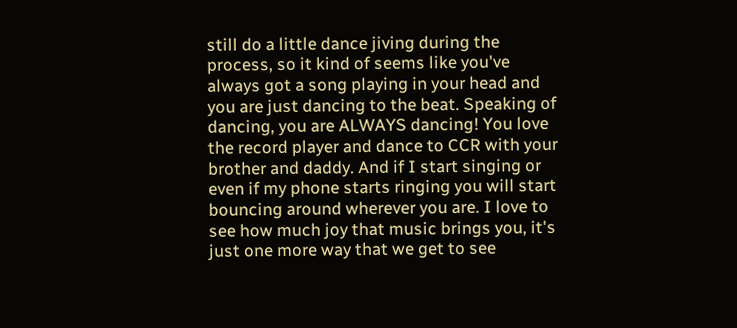still do a little dance jiving during the process, so it kind of seems like you've always got a song playing in your head and you are just dancing to the beat. Speaking of dancing, you are ALWAYS dancing! You love the record player and dance to CCR with your brother and daddy. And if I start singing or even if my phone starts ringing you will start bouncing around wherever you are. I love to see how much joy that music brings you, it's just one more way that we get to see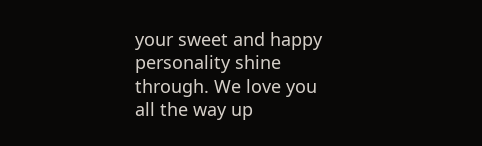your sweet and happy personality shine through. We love you all the way up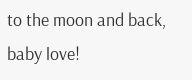to the moon and back, baby love!